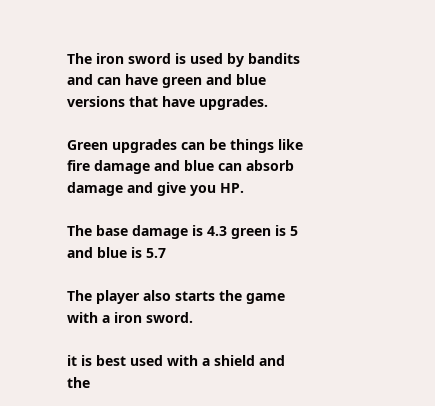The iron sword is used by bandits and can have green and blue versions that have upgrades.

Green upgrades can be things like fire damage and blue can absorb damage and give you HP.

The base damage is 4.3 green is 5 and blue is 5.7

The player also starts the game with a iron sword.

it is best used with a shield and the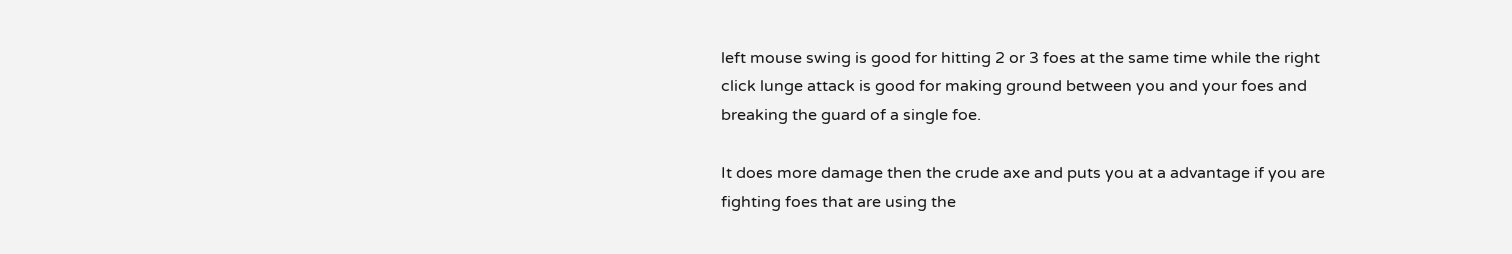left mouse swing is good for hitting 2 or 3 foes at the same time while the right click lunge attack is good for making ground between you and your foes and breaking the guard of a single foe.

It does more damage then the crude axe and puts you at a advantage if you are fighting foes that are using the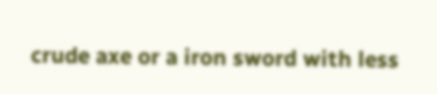crude axe or a iron sword with less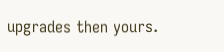upgrades then yours.